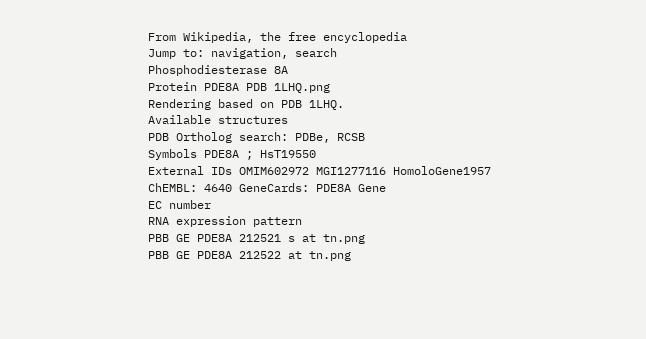From Wikipedia, the free encyclopedia
Jump to: navigation, search
Phosphodiesterase 8A
Protein PDE8A PDB 1LHQ.png
Rendering based on PDB 1LHQ.
Available structures
PDB Ortholog search: PDBe, RCSB
Symbols PDE8A ; HsT19550
External IDs OMIM602972 MGI1277116 HomoloGene1957 ChEMBL: 4640 GeneCards: PDE8A Gene
EC number
RNA expression pattern
PBB GE PDE8A 212521 s at tn.png
PBB GE PDE8A 212522 at tn.png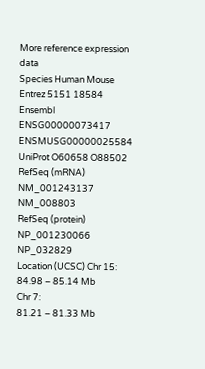More reference expression data
Species Human Mouse
Entrez 5151 18584
Ensembl ENSG00000073417 ENSMUSG00000025584
UniProt O60658 O88502
RefSeq (mRNA) NM_001243137 NM_008803
RefSeq (protein) NP_001230066 NP_032829
Location (UCSC) Chr 15:
84.98 – 85.14 Mb
Chr 7:
81.21 – 81.33 Mb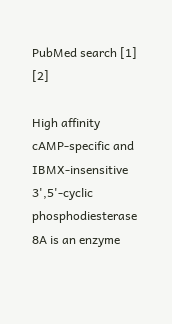PubMed search [1] [2]

High affinity cAMP-specific and IBMX-insensitive 3',5'-cyclic phosphodiesterase 8A is an enzyme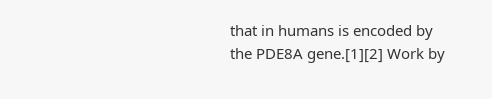that in humans is encoded by the PDE8A gene.[1][2] Work by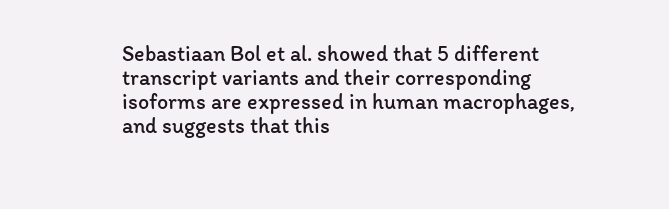Sebastiaan Bol et al. showed that 5 different transcript variants and their corresponding isoforms are expressed in human macrophages, and suggests that this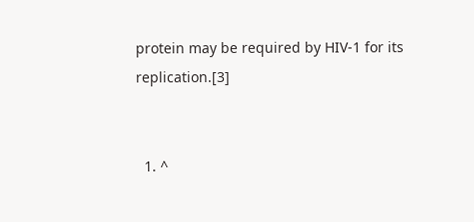protein may be required by HIV-1 for its replication.[3]


  1. ^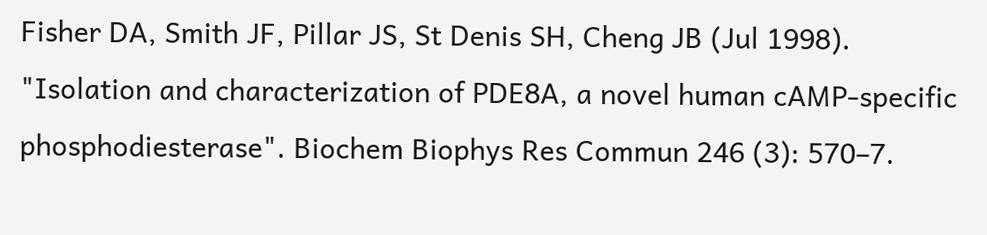Fisher DA, Smith JF, Pillar JS, St Denis SH, Cheng JB (Jul 1998). "Isolation and characterization of PDE8A, a novel human cAMP-specific phosphodiesterase". Biochem Biophys Res Commun 246 (3): 570–7.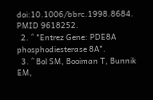doi:10.1006/bbrc.1998.8684. PMID 9618252.
  2. ^ "Entrez Gene: PDE8A phosphodiesterase 8A".
  3. ^ Bol SM, Booiman T, Bunnik EM,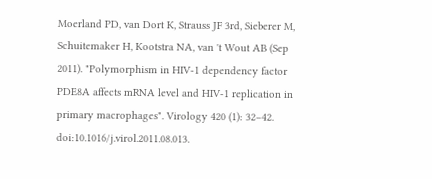Moerland PD, van Dort K, Strauss JF 3rd, Sieberer M, Schuitemaker H, Kootstra NA, van 't Wout AB (Sep 2011). "Polymorphism in HIV-1 dependency factor PDE8A affects mRNA level and HIV-1 replication in primary macrophages". Virology 420 (1): 32–42. doi:10.1016/j.virol.2011.08.013.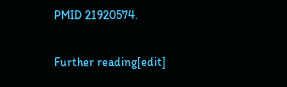PMID 21920574.

Further reading[edit]